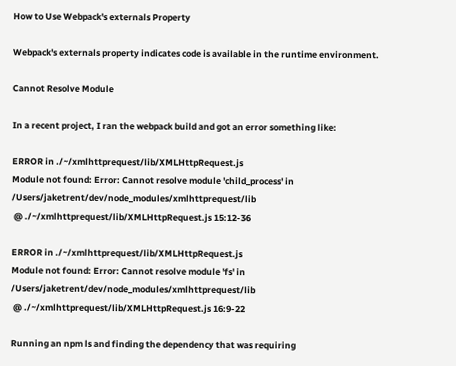How to Use Webpack's externals Property

Webpack's externals property indicates code is available in the runtime environment.

Cannot Resolve Module

In a recent project, I ran the webpack build and got an error something like:

ERROR in ./~/xmlhttprequest/lib/XMLHttpRequest.js
Module not found: Error: Cannot resolve module 'child_process' in /Users/jaketrent/dev/node_modules/xmlhttprequest/lib
 @ ./~/xmlhttprequest/lib/XMLHttpRequest.js 15:12-36

ERROR in ./~/xmlhttprequest/lib/XMLHttpRequest.js
Module not found: Error: Cannot resolve module 'fs' in /Users/jaketrent/dev/node_modules/xmlhttprequest/lib
 @ ./~/xmlhttprequest/lib/XMLHttpRequest.js 16:9-22

Running an npm ls and finding the dependency that was requiring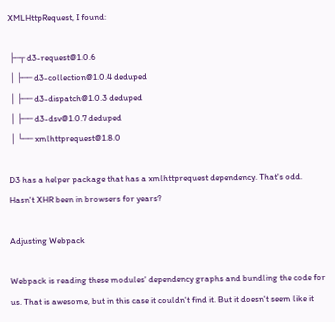XMLHttpRequest, I found:

 ├─┬ d3-request@1.0.6
 │ ├── d3-collection@1.0.4 deduped
 │ ├── d3-dispatch@1.0.3 deduped
 │ ├── d3-dsv@1.0.7 deduped
 │ └── xmlhttprequest@1.8.0

D3 has a helper package that has a xmlhttprequest dependency. That's odd. Hasn't XHR been in browsers for years?

Adjusting Webpack

Webpack is reading these modules' dependency graphs and bundling the code for us. That is awesome, but in this case it couldn't find it. But it doesn't seem like it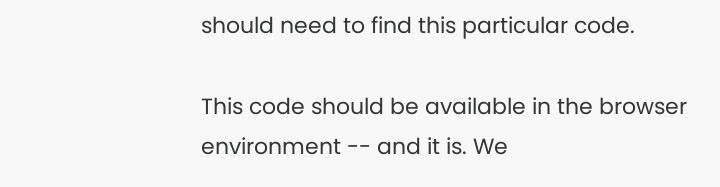should need to find this particular code.

This code should be available in the browser environment -- and it is. We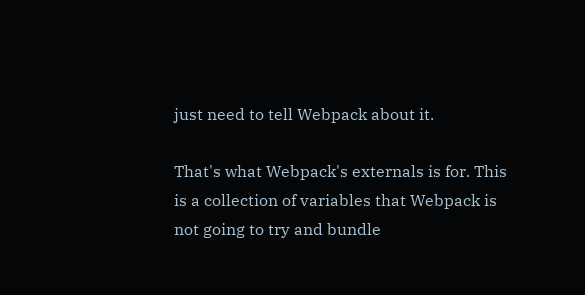just need to tell Webpack about it.

That's what Webpack's externals is for. This is a collection of variables that Webpack is not going to try and bundle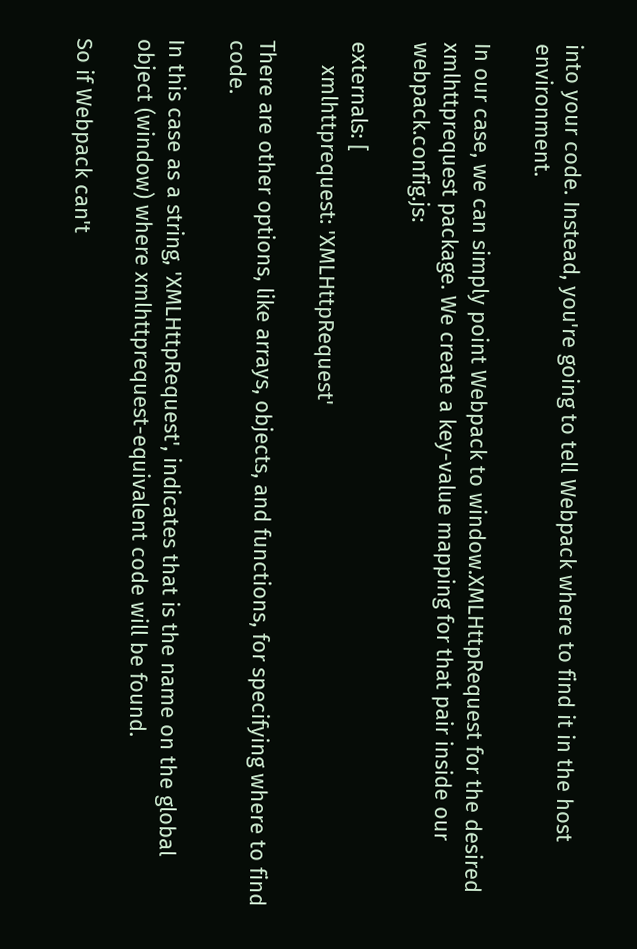into your code. Instead, you're going to tell Webpack where to find it in the host environment.

In our case, we can simply point Webpack to window.XMLHttpRequest for the desired xmlhttprequest package. We create a key-value mapping for that pair inside our webpack.config.js:

externals: [
    xmlhttprequest: 'XMLHttpRequest'

There are other options, like arrays, objects, and functions, for specifying where to find code.

In this case as a string, 'XMLHttpRequest', indicates that is the name on the global object (window) where xmlhttprequest-equivalent code will be found.

So if Webpack can't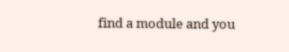find a module and you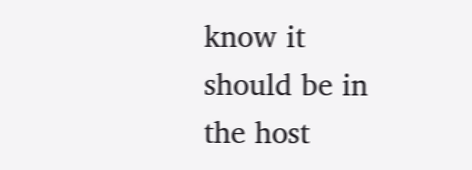know it should be in the host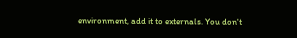environment, add it to externals. You don't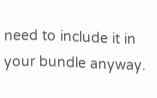need to include it in your bundle anyway.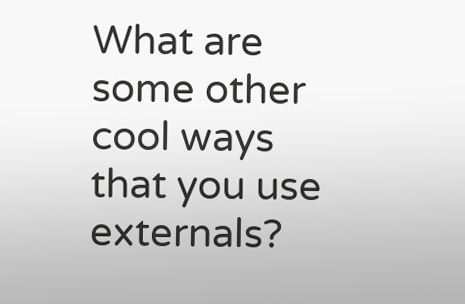What are some other cool ways that you use externals?